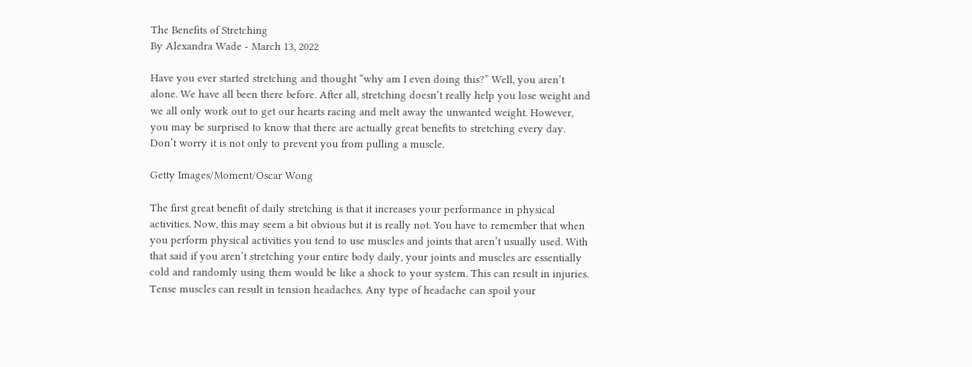The Benefits of Stretching
By Alexandra Wade - March 13, 2022

Have you ever started stretching and thought “why am I even doing this?” Well, you aren’t alone. We have all been there before. After all, stretching doesn’t really help you lose weight and we all only work out to get our hearts racing and melt away the unwanted weight. However, you may be surprised to know that there are actually great benefits to stretching every day. Don’t worry it is not only to prevent you from pulling a muscle.

Getty Images/Moment/Oscar Wong

The first great benefit of daily stretching is that it increases your performance in physical activities. Now, this may seem a bit obvious but it is really not. You have to remember that when you perform physical activities you tend to use muscles and joints that aren’t usually used. With that said if you aren’t stretching your entire body daily, your joints and muscles are essentially cold and randomly using them would be like a shock to your system. This can result in injuries. Tense muscles can result in tension headaches. Any type of headache can spoil your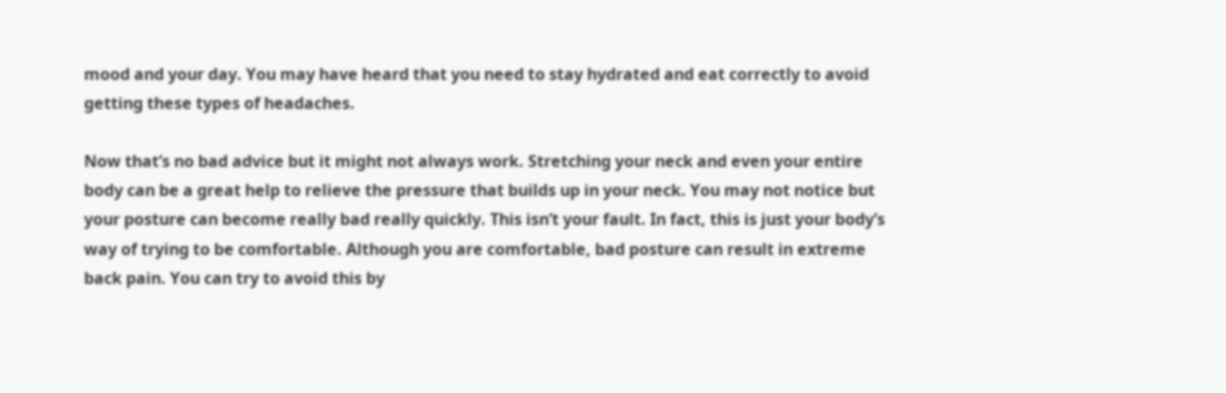mood and your day. You may have heard that you need to stay hydrated and eat correctly to avoid getting these types of headaches.

Now that’s no bad advice but it might not always work. Stretching your neck and even your entire body can be a great help to relieve the pressure that builds up in your neck. You may not notice but your posture can become really bad really quickly. This isn’t your fault. In fact, this is just your body’s way of trying to be comfortable. Although you are comfortable, bad posture can result in extreme back pain. You can try to avoid this by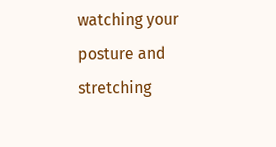watching your posture and stretching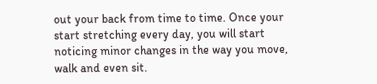out your back from time to time. Once your start stretching every day, you will start noticing minor changes in the way you move, walk and even sit.